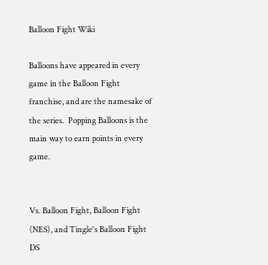Balloon Fight Wiki

Balloons have appeared in every game in the Balloon Fight franchise, and are the namesake of the series.  Popping Balloons is the main way to earn points in every game.


Vs. Balloon Fight, Balloon Fight (NES), and Tingle's Balloon Fight DS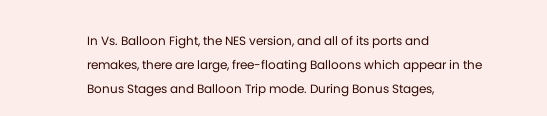In Vs. Balloon Fight, the NES version, and all of its ports and remakes, there are large, free-floating Balloons which appear in the Bonus Stages and Balloon Trip mode. During Bonus Stages,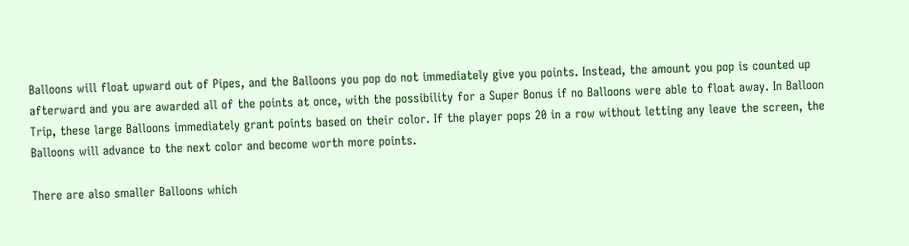Balloons will float upward out of Pipes, and the Balloons you pop do not immediately give you points. Instead, the amount you pop is counted up afterward and you are awarded all of the points at once, with the possibility for a Super Bonus if no Balloons were able to float away. In Balloon Trip, these large Balloons immediately grant points based on their color. If the player pops 20 in a row without letting any leave the screen, the Balloons will advance to the next color and become worth more points.

There are also smaller Balloons which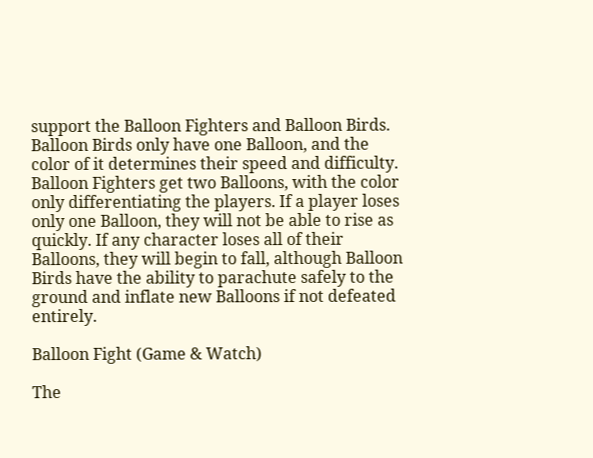support the Balloon Fighters and Balloon Birds. Balloon Birds only have one Balloon, and the color of it determines their speed and difficulty. Balloon Fighters get two Balloons, with the color only differentiating the players. If a player loses only one Balloon, they will not be able to rise as quickly. If any character loses all of their Balloons, they will begin to fall, although Balloon Birds have the ability to parachute safely to the ground and inflate new Balloons if not defeated entirely.

Balloon Fight (Game & Watch)

The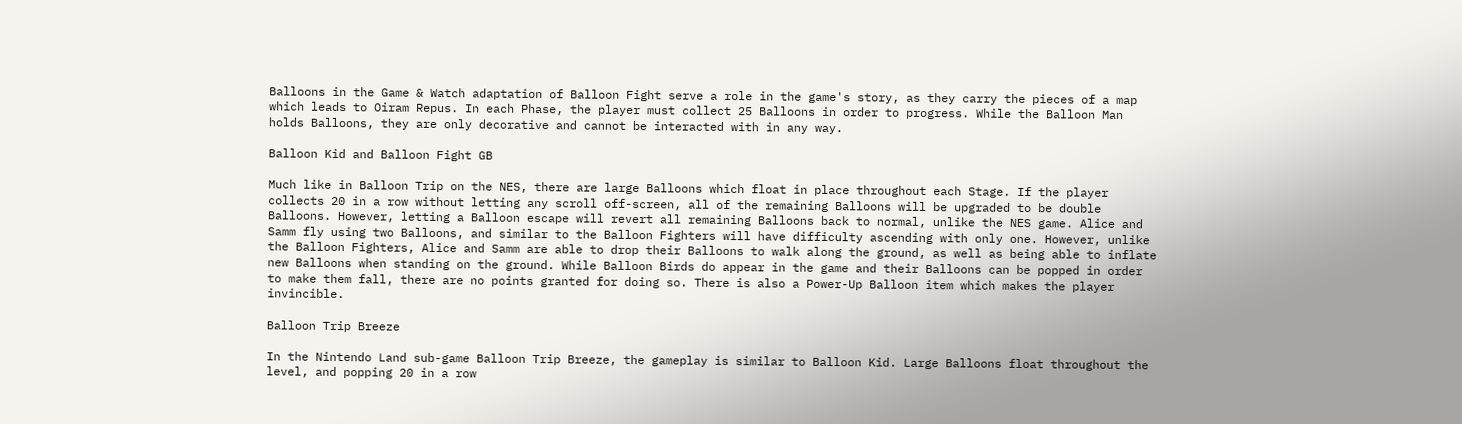Balloons in the Game & Watch adaptation of Balloon Fight serve a role in the game's story, as they carry the pieces of a map which leads to Oiram Repus. In each Phase, the player must collect 25 Balloons in order to progress. While the Balloon Man holds Balloons, they are only decorative and cannot be interacted with in any way.

Balloon Kid and Balloon Fight GB

Much like in Balloon Trip on the NES, there are large Balloons which float in place throughout each Stage. If the player collects 20 in a row without letting any scroll off-screen, all of the remaining Balloons will be upgraded to be double Balloons. However, letting a Balloon escape will revert all remaining Balloons back to normal, unlike the NES game. Alice and Samm fly using two Balloons, and similar to the Balloon Fighters will have difficulty ascending with only one. However, unlike the Balloon Fighters, Alice and Samm are able to drop their Balloons to walk along the ground, as well as being able to inflate new Balloons when standing on the ground. While Balloon Birds do appear in the game and their Balloons can be popped in order to make them fall, there are no points granted for doing so. There is also a Power-Up Balloon item which makes the player invincible.

Balloon Trip Breeze

In the Nintendo Land sub-game Balloon Trip Breeze, the gameplay is similar to Balloon Kid. Large Balloons float throughout the level, and popping 20 in a row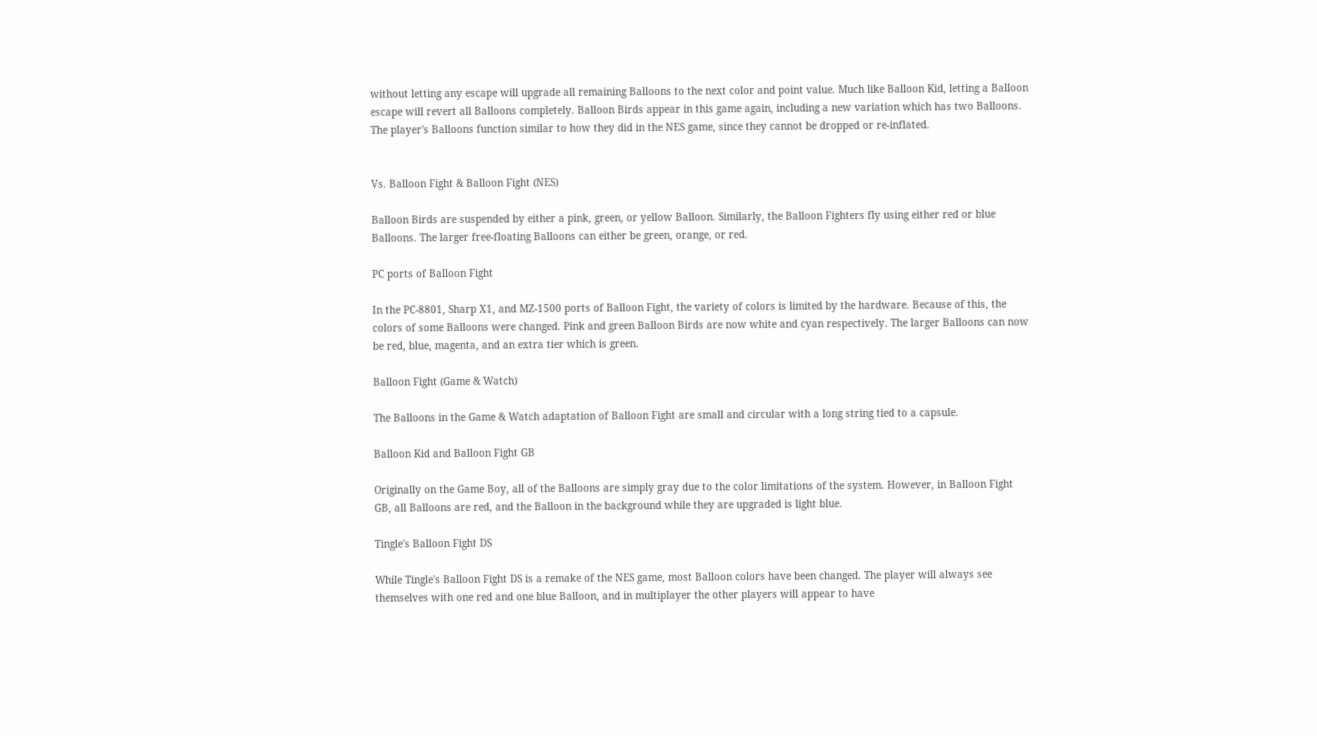without letting any escape will upgrade all remaining Balloons to the next color and point value. Much like Balloon Kid, letting a Balloon escape will revert all Balloons completely. Balloon Birds appear in this game again, including a new variation which has two Balloons. The player's Balloons function similar to how they did in the NES game, since they cannot be dropped or re-inflated.


Vs. Balloon Fight & Balloon Fight (NES)

Balloon Birds are suspended by either a pink, green, or yellow Balloon. Similarly, the Balloon Fighters fly using either red or blue Balloons. The larger free-floating Balloons can either be green, orange, or red.

PC ports of Balloon Fight

In the PC-8801, Sharp X1, and MZ-1500 ports of Balloon Fight, the variety of colors is limited by the hardware. Because of this, the colors of some Balloons were changed. Pink and green Balloon Birds are now white and cyan respectively. The larger Balloons can now be red, blue, magenta, and an extra tier which is green.

Balloon Fight (Game & Watch)

The Balloons in the Game & Watch adaptation of Balloon Fight are small and circular with a long string tied to a capsule.

Balloon Kid and Balloon Fight GB

Originally on the Game Boy, all of the Balloons are simply gray due to the color limitations of the system. However, in Balloon Fight GB, all Balloons are red, and the Balloon in the background while they are upgraded is light blue.

Tingle's Balloon Fight DS

While Tingle's Balloon Fight DS is a remake of the NES game, most Balloon colors have been changed. The player will always see themselves with one red and one blue Balloon, and in multiplayer the other players will appear to have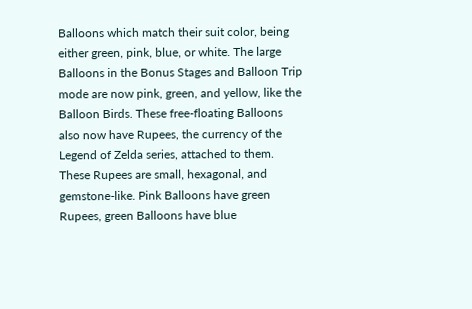Balloons which match their suit color, being either green, pink, blue, or white. The large Balloons in the Bonus Stages and Balloon Trip mode are now pink, green, and yellow, like the Balloon Birds. These free-floating Balloons also now have Rupees, the currency of the Legend of Zelda series, attached to them. These Rupees are small, hexagonal, and gemstone-like. Pink Balloons have green Rupees, green Balloons have blue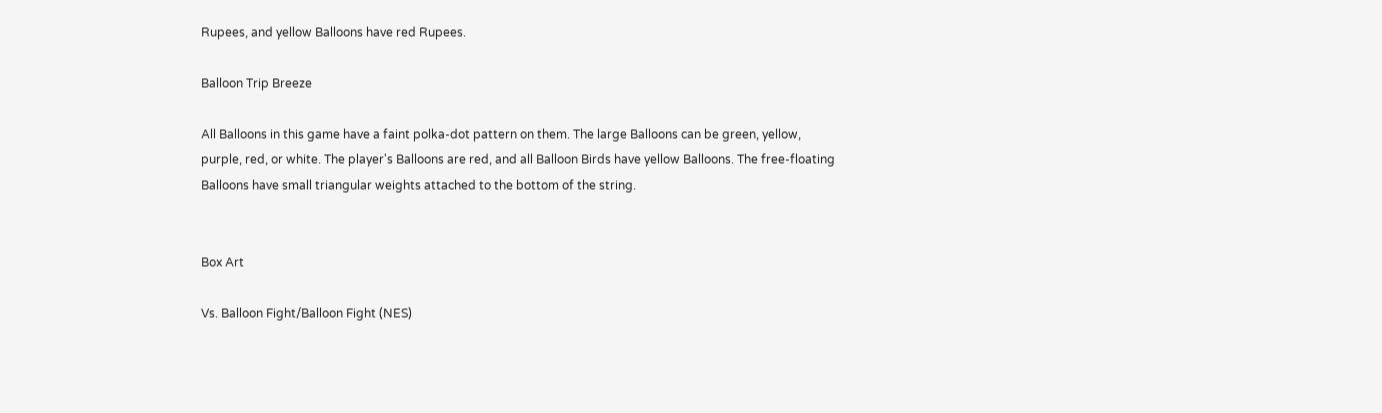Rupees, and yellow Balloons have red Rupees.

Balloon Trip Breeze

All Balloons in this game have a faint polka-dot pattern on them. The large Balloons can be green, yellow, purple, red, or white. The player's Balloons are red, and all Balloon Birds have yellow Balloons. The free-floating Balloons have small triangular weights attached to the bottom of the string.


Box Art

Vs. Balloon Fight/Balloon Fight (NES)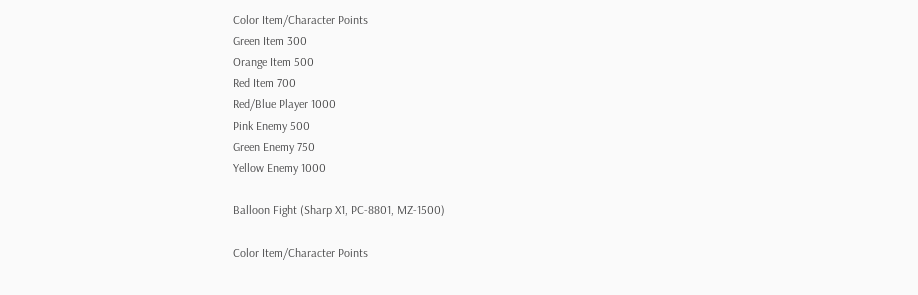Color Item/Character Points
Green Item 300
Orange Item 500
Red Item 700
Red/Blue Player 1000
Pink Enemy 500
Green Enemy 750
Yellow Enemy 1000

Balloon Fight (Sharp X1, PC-8801, MZ-1500)

Color Item/Character Points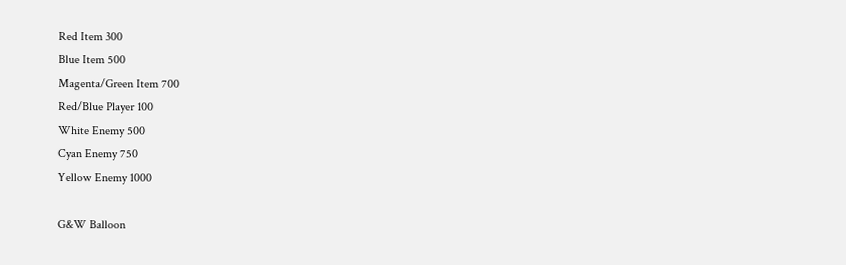Red Item 300
Blue Item 500
Magenta/Green Item 700
Red/Blue Player 100
White Enemy 500
Cyan Enemy 750
Yellow Enemy 1000

G&W Balloon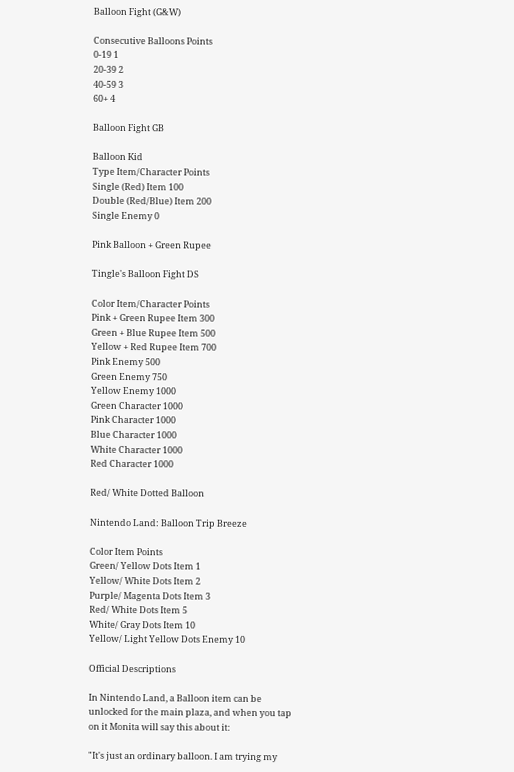Balloon Fight (G&W)

Consecutive Balloons Points
0-19 1
20-39 2
40-59 3
60+ 4

Balloon Fight GB

Balloon Kid
Type Item/Character Points
Single (Red) Item 100
Double (Red/Blue) Item 200
Single Enemy 0

Pink Balloon + Green Rupee

Tingle's Balloon Fight DS

Color Item/Character Points
Pink + Green Rupee Item 300
Green + Blue Rupee Item 500
Yellow + Red Rupee Item 700
Pink Enemy 500
Green Enemy 750
Yellow Enemy 1000
Green Character 1000
Pink Character 1000
Blue Character 1000
White Character 1000
Red Character 1000

Red/ White Dotted Balloon

Nintendo Land: Balloon Trip Breeze

Color Item Points
Green/ Yellow Dots Item 1
Yellow/ White Dots Item 2
Purple/ Magenta Dots Item 3
Red/ White Dots Item 5
White/ Gray Dots Item 10
Yellow/ Light Yellow Dots Enemy 10

Official Descriptions

In Nintendo Land, a Balloon item can be unlocked for the main plaza, and when you tap on it Monita will say this about it:

"It's just an ordinary balloon. I am trying my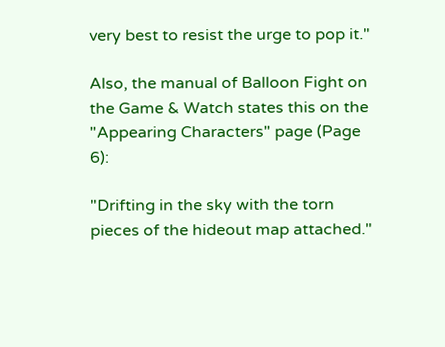very best to resist the urge to pop it."

Also, the manual of Balloon Fight on the Game & Watch states this on the "Appearing Characters" page (Page 6):

"Drifting in the sky with the torn pieces of the hideout map attached."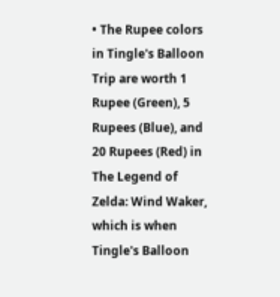• The Rupee colors in Tingle's Balloon Trip are worth 1 Rupee (Green), 5 Rupees (Blue), and 20 Rupees (Red) in The Legend of Zelda: Wind Waker, which is when Tingle's Balloon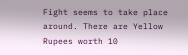Fight seems to take place around. There are Yellow Rupees worth 10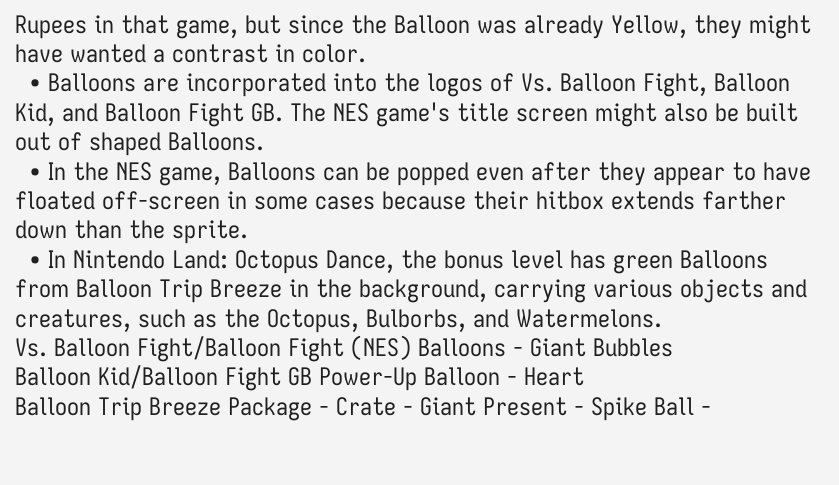Rupees in that game, but since the Balloon was already Yellow, they might have wanted a contrast in color.
  • Balloons are incorporated into the logos of Vs. Balloon Fight, Balloon Kid, and Balloon Fight GB. The NES game's title screen might also be built out of shaped Balloons.
  • In the NES game, Balloons can be popped even after they appear to have floated off-screen in some cases because their hitbox extends farther down than the sprite.
  • In Nintendo Land: Octopus Dance, the bonus level has green Balloons from Balloon Trip Breeze in the background, carrying various objects and creatures, such as the Octopus, Bulborbs, and Watermelons.
Vs. Balloon Fight/Balloon Fight (NES) Balloons - Giant Bubbles
Balloon Kid/Balloon Fight GB Power-Up Balloon - Heart
Balloon Trip Breeze Package - Crate - Giant Present - Spike Ball -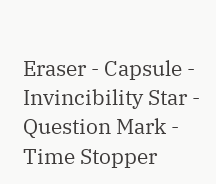Eraser - Capsule - Invincibility Star - Question Mark - Time Stopper